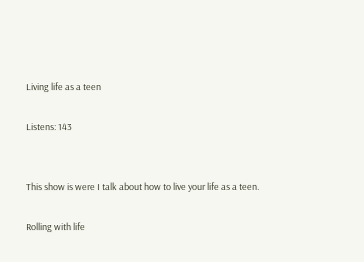Living life as a teen

Listens: 143


This show is were I talk about how to live your life as a teen.

Rolling with life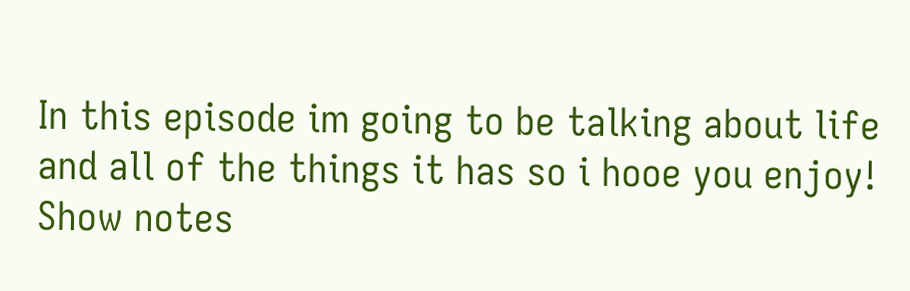In this episode im going to be talking about life and all of the things it has so i hooe you enjoy!
Show notes